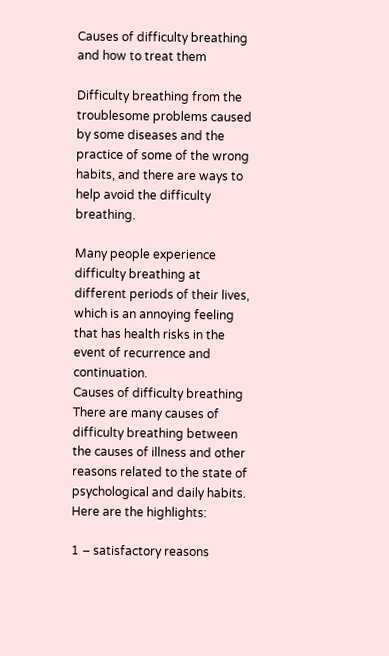Causes of difficulty breathing and how to treat them

Difficulty breathing from the troublesome problems caused by some diseases and the practice of some of the wrong habits, and there are ways to help avoid the difficulty breathing.

Many people experience difficulty breathing at different periods of their lives, which is an annoying feeling that has health risks in the event of recurrence and continuation.
Causes of difficulty breathing
There are many causes of difficulty breathing between the causes of illness and other reasons related to the state of psychological and daily habits. Here are the highlights:

1 – satisfactory reasons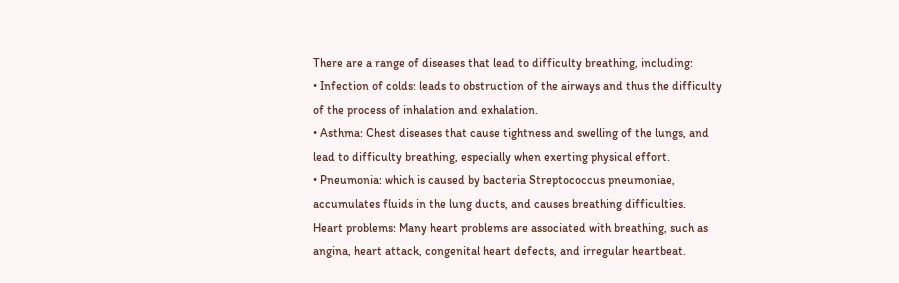There are a range of diseases that lead to difficulty breathing, including:
• Infection of colds: leads to obstruction of the airways and thus the difficulty of the process of inhalation and exhalation.
• Asthma: Chest diseases that cause tightness and swelling of the lungs, and lead to difficulty breathing, especially when exerting physical effort.
• Pneumonia: which is caused by bacteria Streptococcus pneumoniae, accumulates fluids in the lung ducts, and causes breathing difficulties.
Heart problems: Many heart problems are associated with breathing, such as angina, heart attack, congenital heart defects, and irregular heartbeat.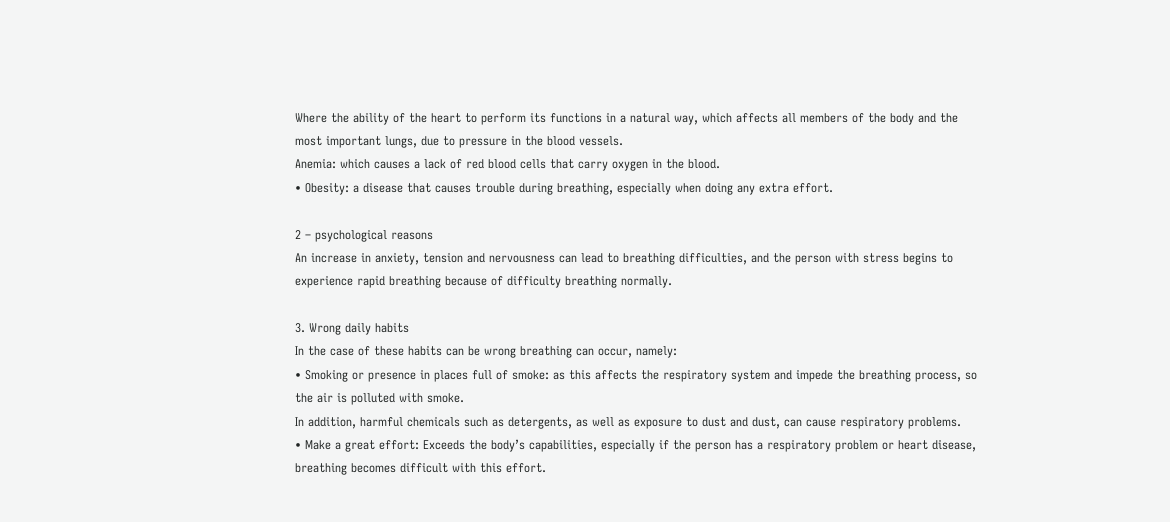Where the ability of the heart to perform its functions in a natural way, which affects all members of the body and the most important lungs, due to pressure in the blood vessels.
Anemia: which causes a lack of red blood cells that carry oxygen in the blood.
• Obesity: a disease that causes trouble during breathing, especially when doing any extra effort.

2 – psychological reasons
An increase in anxiety, tension and nervousness can lead to breathing difficulties, and the person with stress begins to experience rapid breathing because of difficulty breathing normally.

3. Wrong daily habits
In the case of these habits can be wrong breathing can occur, namely:
• Smoking or presence in places full of smoke: as this affects the respiratory system and impede the breathing process, so the air is polluted with smoke.
In addition, harmful chemicals such as detergents, as well as exposure to dust and dust, can cause respiratory problems.
• Make a great effort: Exceeds the body’s capabilities, especially if the person has a respiratory problem or heart disease, breathing becomes difficult with this effort.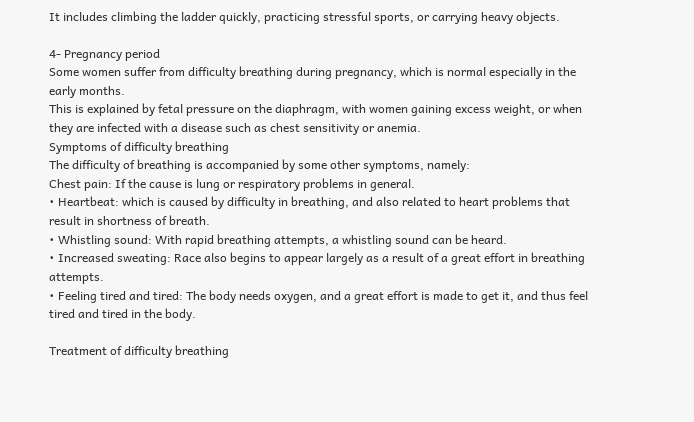It includes climbing the ladder quickly, practicing stressful sports, or carrying heavy objects.

4- Pregnancy period
Some women suffer from difficulty breathing during pregnancy, which is normal especially in the early months.
This is explained by fetal pressure on the diaphragm, with women gaining excess weight, or when they are infected with a disease such as chest sensitivity or anemia.
Symptoms of difficulty breathing
The difficulty of breathing is accompanied by some other symptoms, namely:
Chest pain: If the cause is lung or respiratory problems in general.
• Heartbeat: which is caused by difficulty in breathing, and also related to heart problems that result in shortness of breath.
• Whistling sound: With rapid breathing attempts, a whistling sound can be heard.
• Increased sweating: Race also begins to appear largely as a result of a great effort in breathing attempts.
• Feeling tired and tired: The body needs oxygen, and a great effort is made to get it, and thus feel tired and tired in the body.

Treatment of difficulty breathing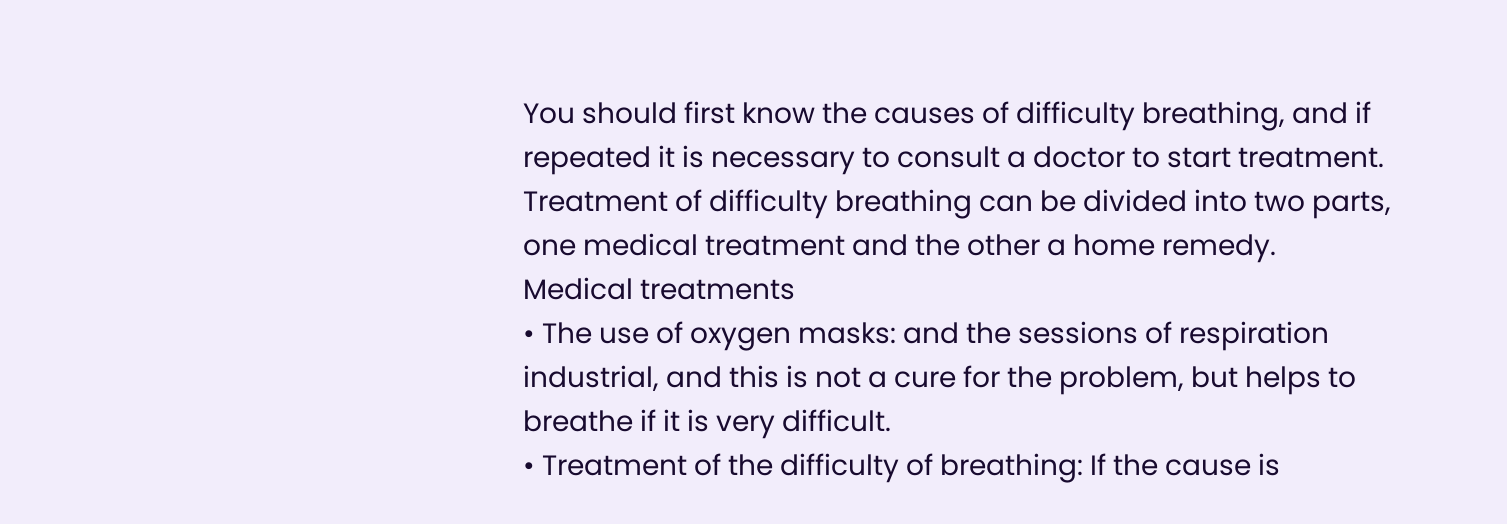You should first know the causes of difficulty breathing, and if repeated it is necessary to consult a doctor to start treatment.
Treatment of difficulty breathing can be divided into two parts, one medical treatment and the other a home remedy.
Medical treatments
• The use of oxygen masks: and the sessions of respiration industrial, and this is not a cure for the problem, but helps to breathe if it is very difficult.
• Treatment of the difficulty of breathing: If the cause is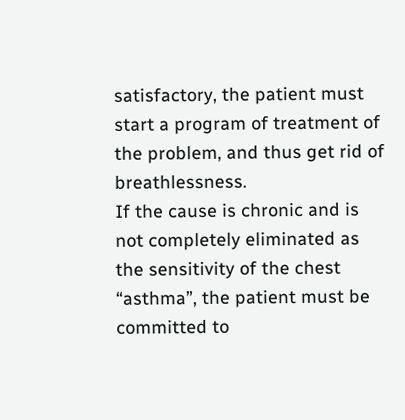satisfactory, the patient must start a program of treatment of the problem, and thus get rid of breathlessness.
If the cause is chronic and is not completely eliminated as the sensitivity of the chest “asthma”, the patient must be committed to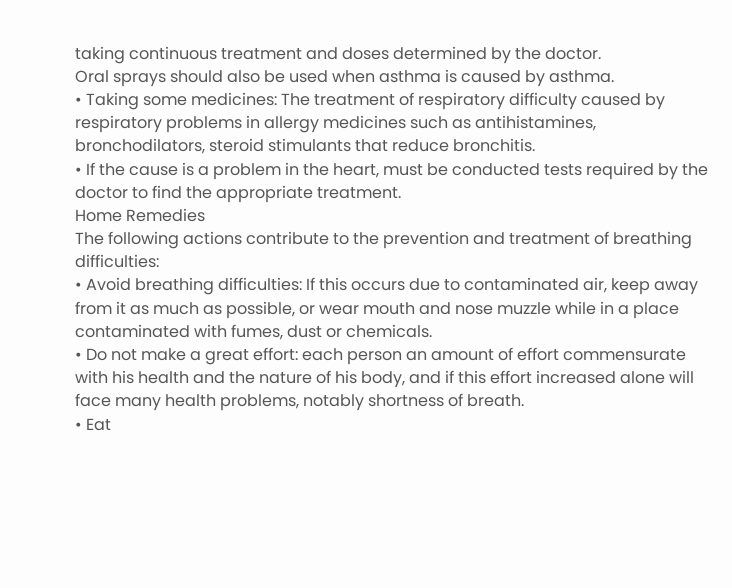taking continuous treatment and doses determined by the doctor.
Oral sprays should also be used when asthma is caused by asthma.
• Taking some medicines: The treatment of respiratory difficulty caused by respiratory problems in allergy medicines such as antihistamines, bronchodilators, steroid stimulants that reduce bronchitis.
• If the cause is a problem in the heart, must be conducted tests required by the doctor to find the appropriate treatment.
Home Remedies
The following actions contribute to the prevention and treatment of breathing difficulties:
• Avoid breathing difficulties: If this occurs due to contaminated air, keep away from it as much as possible, or wear mouth and nose muzzle while in a place contaminated with fumes, dust or chemicals.
• Do not make a great effort: each person an amount of effort commensurate with his health and the nature of his body, and if this effort increased alone will face many health problems, notably shortness of breath.
• Eat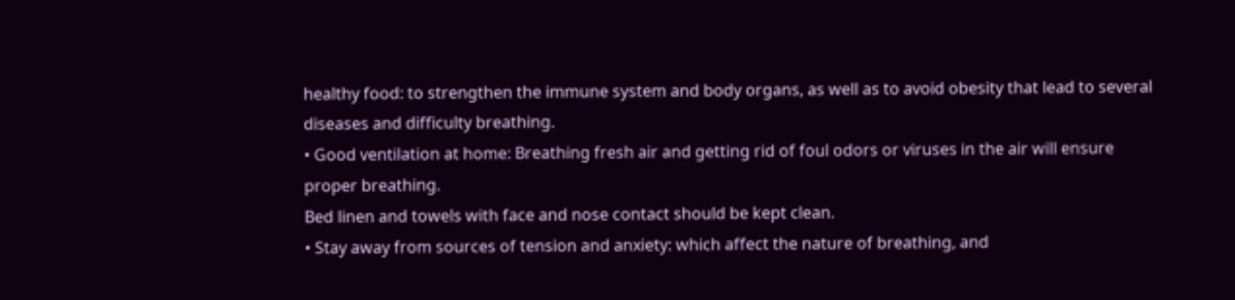healthy food: to strengthen the immune system and body organs, as well as to avoid obesity that lead to several diseases and difficulty breathing.
• Good ventilation at home: Breathing fresh air and getting rid of foul odors or viruses in the air will ensure proper breathing.
Bed linen and towels with face and nose contact should be kept clean.
• Stay away from sources of tension and anxiety: which affect the nature of breathing, and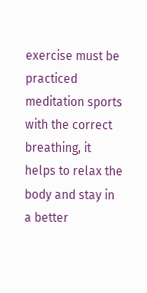exercise must be practiced meditation sports with the correct breathing, it helps to relax the body and stay in a better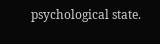psychological state.